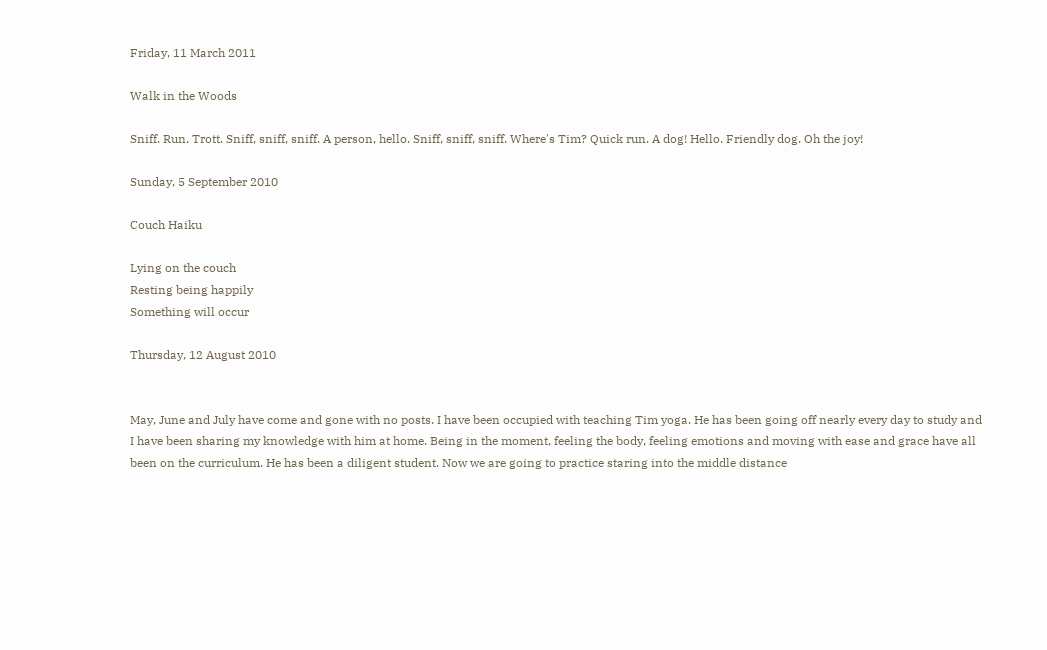Friday, 11 March 2011

Walk in the Woods

Sniff. Run. Trott. Sniff, sniff, sniff. A person, hello. Sniff, sniff, sniff. Where's Tim? Quick run. A dog! Hello. Friendly dog. Oh the joy!

Sunday, 5 September 2010

Couch Haiku

Lying on the couch
Resting being happily
Something will occur

Thursday, 12 August 2010


May, June and July have come and gone with no posts. I have been occupied with teaching Tim yoga. He has been going off nearly every day to study and I have been sharing my knowledge with him at home. Being in the moment, feeling the body, feeling emotions and moving with ease and grace have all been on the curriculum. He has been a diligent student. Now we are going to practice staring into the middle distance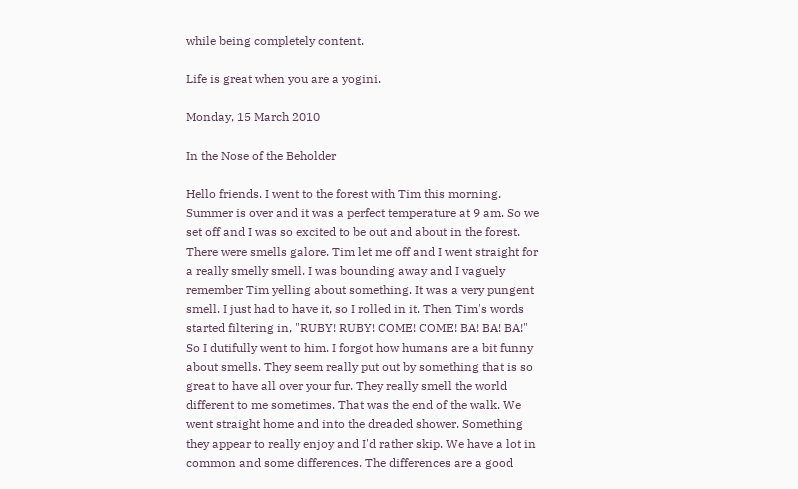while being completely content.

Life is great when you are a yogini.

Monday, 15 March 2010

In the Nose of the Beholder

Hello friends. I went to the forest with Tim this morning. Summer is over and it was a perfect temperature at 9 am. So we set off and I was so excited to be out and about in the forest. There were smells galore. Tim let me off and I went straight for a really smelly smell. I was bounding away and I vaguely remember Tim yelling about something. It was a very pungent smell. I just had to have it, so I rolled in it. Then Tim's words started filtering in, "RUBY! RUBY! COME! COME! BA! BA! BA!" So I dutifully went to him. I forgot how humans are a bit funny about smells. They seem really put out by something that is so great to have all over your fur. They really smell the world different to me sometimes. That was the end of the walk. We went straight home and into the dreaded shower. Something they appear to really enjoy and I'd rather skip. We have a lot in common and some differences. The differences are a good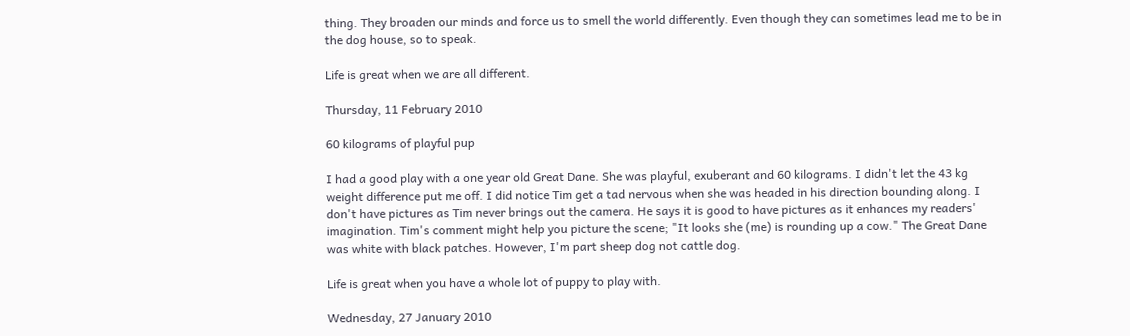thing. They broaden our minds and force us to smell the world differently. Even though they can sometimes lead me to be in the dog house, so to speak.

Life is great when we are all different.

Thursday, 11 February 2010

60 kilograms of playful pup

I had a good play with a one year old Great Dane. She was playful, exuberant and 60 kilograms. I didn't let the 43 kg weight difference put me off. I did notice Tim get a tad nervous when she was headed in his direction bounding along. I don't have pictures as Tim never brings out the camera. He says it is good to have pictures as it enhances my readers' imagination. Tim's comment might help you picture the scene; "It looks she (me) is rounding up a cow." The Great Dane was white with black patches. However, I'm part sheep dog not cattle dog.

Life is great when you have a whole lot of puppy to play with.

Wednesday, 27 January 2010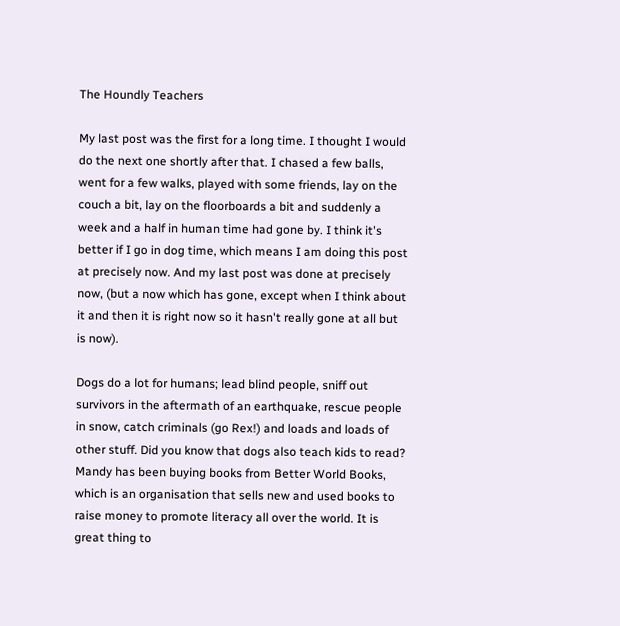The Houndly Teachers

My last post was the first for a long time. I thought I would do the next one shortly after that. I chased a few balls, went for a few walks, played with some friends, lay on the couch a bit, lay on the floorboards a bit and suddenly a week and a half in human time had gone by. I think it's better if I go in dog time, which means I am doing this post at precisely now. And my last post was done at precisely now, (but a now which has gone, except when I think about it and then it is right now so it hasn't really gone at all but is now).

Dogs do a lot for humans; lead blind people, sniff out survivors in the aftermath of an earthquake, rescue people in snow, catch criminals (go Rex!) and loads and loads of other stuff. Did you know that dogs also teach kids to read? Mandy has been buying books from Better World Books, which is an organisation that sells new and used books to raise money to promote literacy all over the world. It is great thing to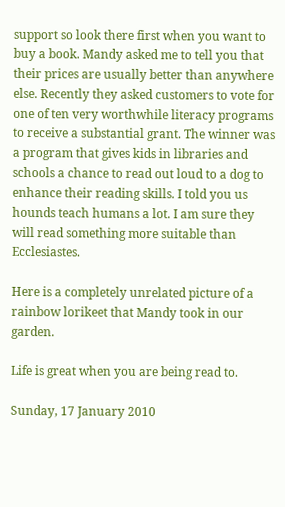support so look there first when you want to buy a book. Mandy asked me to tell you that their prices are usually better than anywhere else. Recently they asked customers to vote for one of ten very worthwhile literacy programs to receive a substantial grant. The winner was a program that gives kids in libraries and schools a chance to read out loud to a dog to enhance their reading skills. I told you us hounds teach humans a lot. I am sure they will read something more suitable than Ecclesiastes.

Here is a completely unrelated picture of a rainbow lorikeet that Mandy took in our garden.

Life is great when you are being read to.

Sunday, 17 January 2010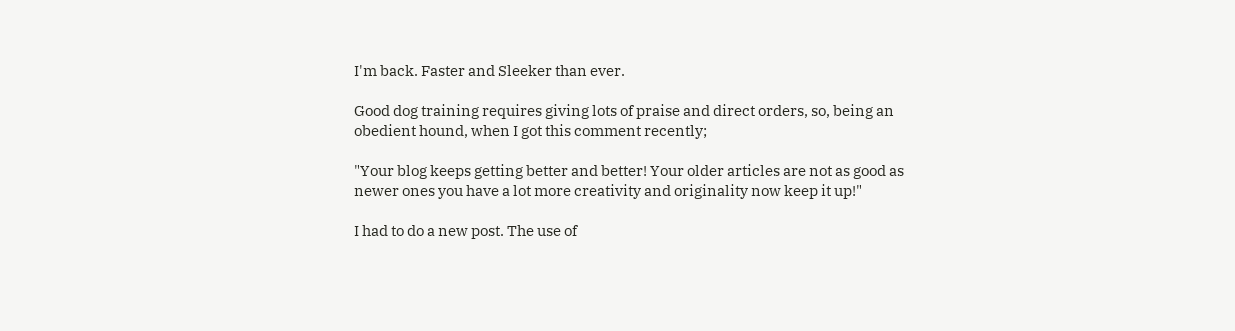I'm back. Faster and Sleeker than ever.

Good dog training requires giving lots of praise and direct orders, so, being an obedient hound, when I got this comment recently;

"Your blog keeps getting better and better! Your older articles are not as good as newer ones you have a lot more creativity and originality now keep it up!"

I had to do a new post. The use of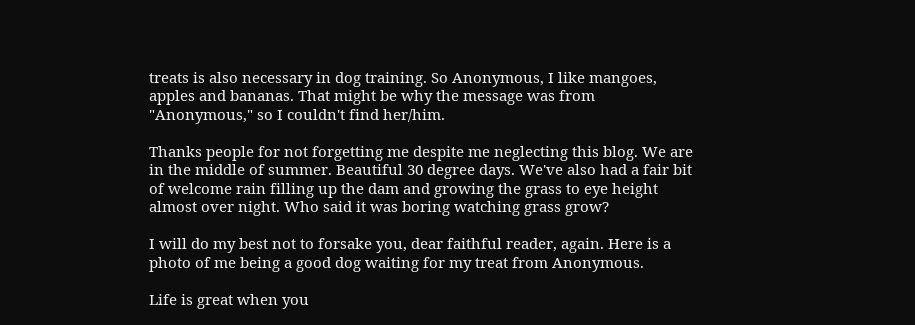treats is also necessary in dog training. So Anonymous, I like mangoes, apples and bananas. That might be why the message was from "Anonymous," so I couldn't find her/him.

Thanks people for not forgetting me despite me neglecting this blog. We are in the middle of summer. Beautiful 30 degree days. We've also had a fair bit of welcome rain filling up the dam and growing the grass to eye height almost over night. Who said it was boring watching grass grow?

I will do my best not to forsake you, dear faithful reader, again. Here is a photo of me being a good dog waiting for my treat from Anonymous.

Life is great when you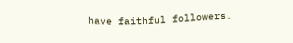have faithful followers.